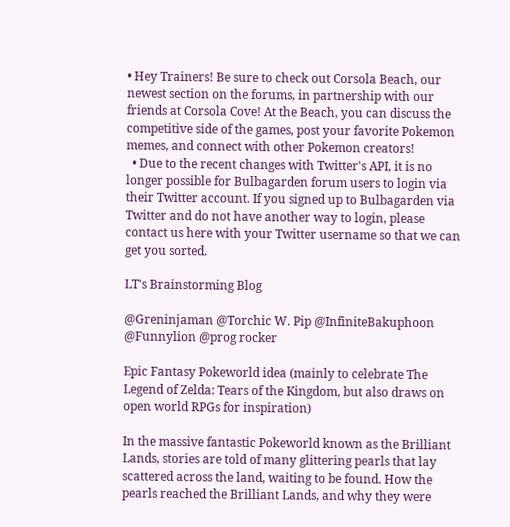• Hey Trainers! Be sure to check out Corsola Beach, our newest section on the forums, in partnership with our friends at Corsola Cove! At the Beach, you can discuss the competitive side of the games, post your favorite Pokemon memes, and connect with other Pokemon creators!
  • Due to the recent changes with Twitter's API, it is no longer possible for Bulbagarden forum users to login via their Twitter account. If you signed up to Bulbagarden via Twitter and do not have another way to login, please contact us here with your Twitter username so that we can get you sorted.

LT's Brainstorming Blog

@Greninjaman @Torchic W. Pip @InfiniteBakuphoon @Funnylion @prog rocker

Epic Fantasy Pokeworld idea (mainly to celebrate The Legend of Zelda: Tears of the Kingdom, but also draws on open world RPGs for inspiration)

In the massive fantastic Pokeworld known as the Brilliant Lands, stories are told of many glittering pearls that lay scattered across the land, waiting to be found. How the pearls reached the Brilliant Lands, and why they were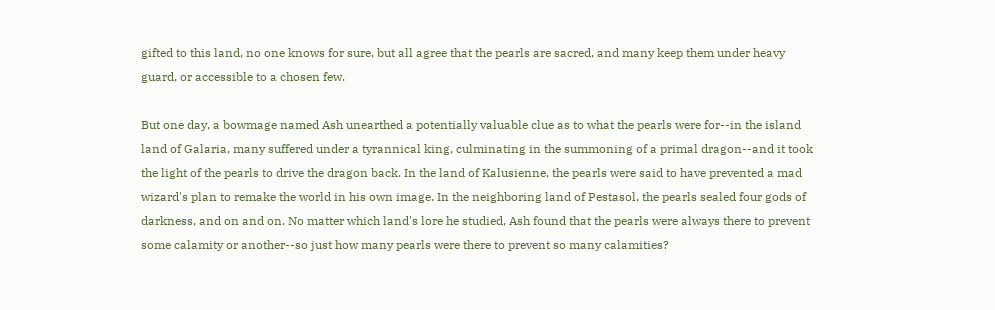gifted to this land, no one knows for sure, but all agree that the pearls are sacred, and many keep them under heavy guard, or accessible to a chosen few.

But one day, a bowmage named Ash unearthed a potentially valuable clue as to what the pearls were for--in the island land of Galaria, many suffered under a tyrannical king, culminating in the summoning of a primal dragon--and it took the light of the pearls to drive the dragon back. In the land of Kalusienne, the pearls were said to have prevented a mad wizard's plan to remake the world in his own image. In the neighboring land of Pestasol, the pearls sealed four gods of darkness, and on and on. No matter which land's lore he studied, Ash found that the pearls were always there to prevent some calamity or another--so just how many pearls were there to prevent so many calamities?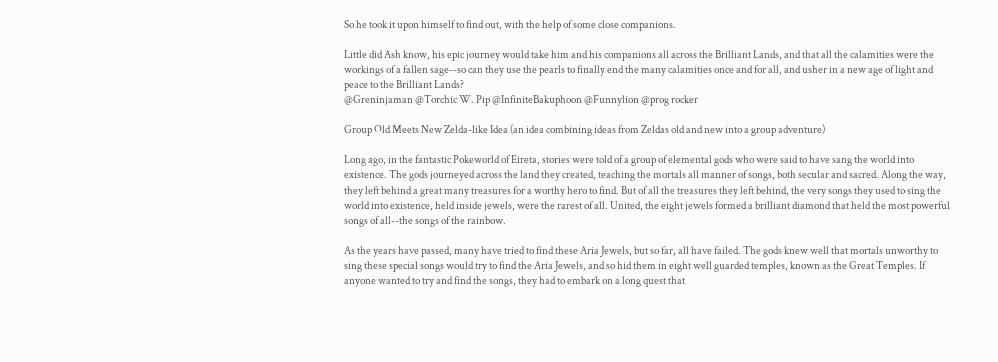So he took it upon himself to find out, with the help of some close companions.

Little did Ash know, his epic journey would take him and his companions all across the Brilliant Lands, and that all the calamities were the workings of a fallen sage--so can they use the pearls to finally end the many calamities once and for all, and usher in a new age of light and peace to the Brilliant Lands?
@Greninjaman @Torchic W. Pip @InfiniteBakuphoon @Funnylion @prog rocker

Group Old Meets New Zelda-like Idea (an idea combining ideas from Zeldas old and new into a group adventure)

Long ago, in the fantastic Pokeworld of Eireta, stories were told of a group of elemental gods who were said to have sang the world into existence. The gods journeyed across the land they created, teaching the mortals all manner of songs, both secular and sacred. Along the way, they left behind a great many treasures for a worthy hero to find. But of all the treasures they left behind, the very songs they used to sing the world into existence, held inside jewels, were the rarest of all. United, the eight jewels formed a brilliant diamond that held the most powerful songs of all--the songs of the rainbow.

As the years have passed, many have tried to find these Aria Jewels, but so far, all have failed. The gods knew well that mortals unworthy to sing these special songs would try to find the Aria Jewels, and so hid them in eight well guarded temples, known as the Great Temples. If anyone wanted to try and find the songs, they had to embark on a long quest that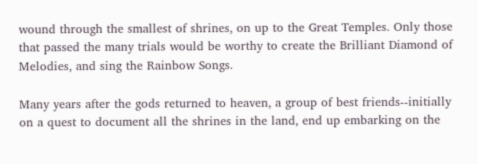wound through the smallest of shrines, on up to the Great Temples. Only those that passed the many trials would be worthy to create the Brilliant Diamond of Melodies, and sing the Rainbow Songs.

Many years after the gods returned to heaven, a group of best friends--initially on a quest to document all the shrines in the land, end up embarking on the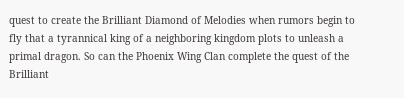quest to create the Brilliant Diamond of Melodies when rumors begin to fly that a tyrannical king of a neighboring kingdom plots to unleash a primal dragon. So can the Phoenix Wing Clan complete the quest of the Brilliant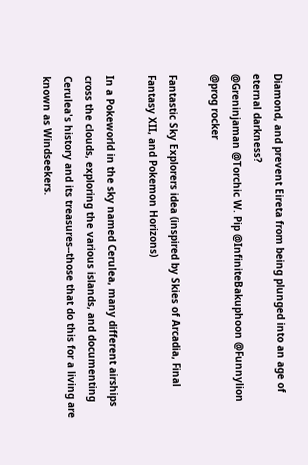Diamond, and prevent Eireta from being plunged into an age of eternal darkness?
@Greninjaman @Torchic W. Pip @InfiniteBakuphoon @Funnylion @prog rocker

Fantastic Sky Explorers idea (inspired by Skies of Arcadia, Final Fantasy XII, and Pokemon Horizons)

In a Pokeworld in the sky named Cerulea, many different airships cross the clouds, exploring the various islands, and documenting Cerulea's history and its treasures--those that do this for a living are known as Windseekers.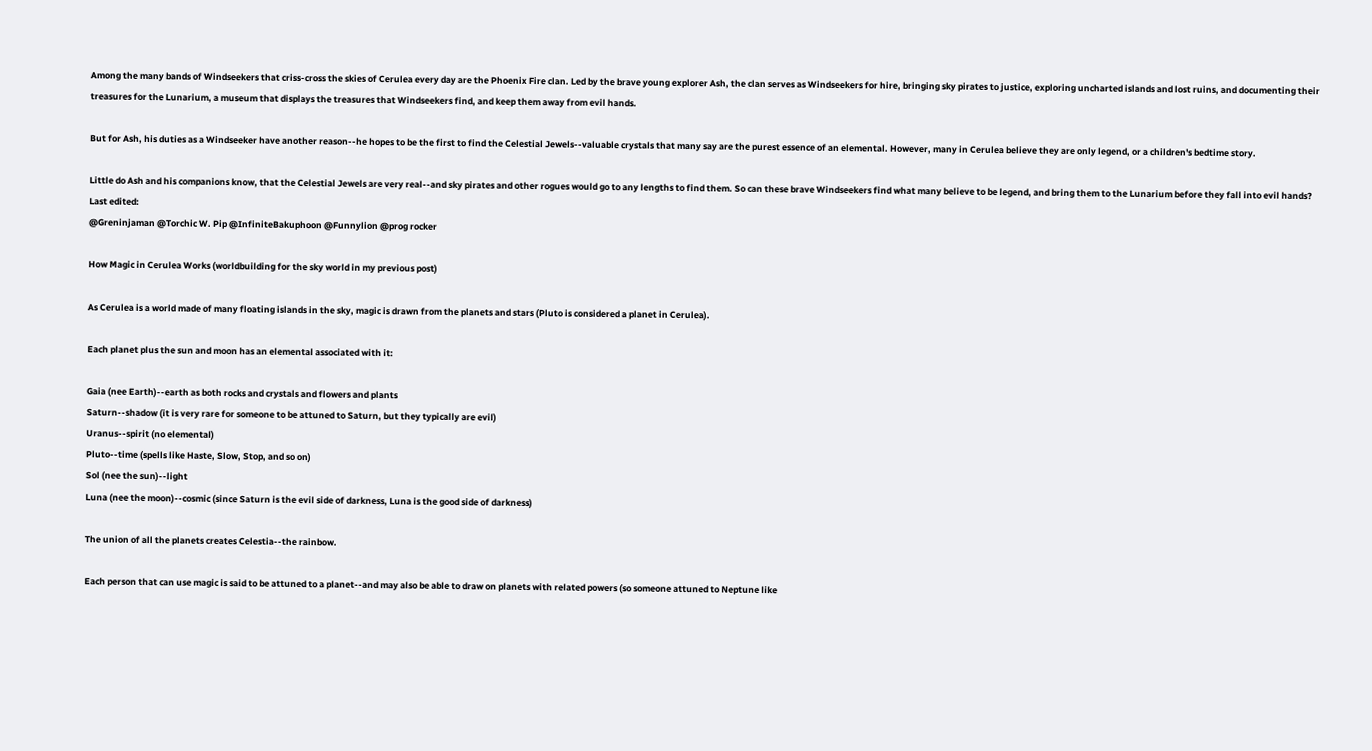Among the many bands of Windseekers that criss-cross the skies of Cerulea every day are the Phoenix Fire clan. Led by the brave young explorer Ash, the clan serves as Windseekers for hire, bringing sky pirates to justice, exploring uncharted islands and lost ruins, and documenting their treasures for the Lunarium, a museum that displays the treasures that Windseekers find, and keep them away from evil hands.

But for Ash, his duties as a Windseeker have another reason--he hopes to be the first to find the Celestial Jewels--valuable crystals that many say are the purest essence of an elemental. However, many in Cerulea believe they are only legend, or a children's bedtime story.

Little do Ash and his companions know, that the Celestial Jewels are very real--and sky pirates and other rogues would go to any lengths to find them. So can these brave Windseekers find what many believe to be legend, and bring them to the Lunarium before they fall into evil hands?
Last edited:
@Greninjaman @Torchic W. Pip @InfiniteBakuphoon @Funnylion @prog rocker

How Magic in Cerulea Works (worldbuilding for the sky world in my previous post)

As Cerulea is a world made of many floating islands in the sky, magic is drawn from the planets and stars (Pluto is considered a planet in Cerulea).

Each planet plus the sun and moon has an elemental associated with it:

Gaia (nee Earth)--earth as both rocks and crystals and flowers and plants
Saturn--shadow (it is very rare for someone to be attuned to Saturn, but they typically are evil)
Uranus--spirit (no elemental)
Pluto--time (spells like Haste, Slow, Stop, and so on)
Sol (nee the sun)--light
Luna (nee the moon)--cosmic (since Saturn is the evil side of darkness, Luna is the good side of darkness)

The union of all the planets creates Celestia--the rainbow.

Each person that can use magic is said to be attuned to a planet--and may also be able to draw on planets with related powers (so someone attuned to Neptune like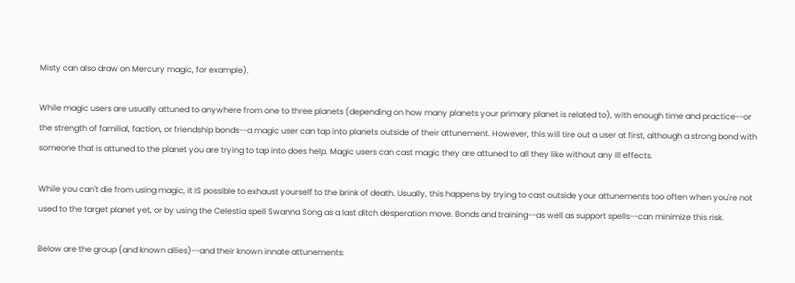Misty can also draw on Mercury magic, for example).

While magic users are usually attuned to anywhere from one to three planets (depending on how many planets your primary planet is related to), with enough time and practice--or the strength of familial, faction, or friendship bonds--a magic user can tap into planets outside of their attunement. However, this will tire out a user at first, although a strong bond with someone that is attuned to the planet you are trying to tap into does help. Magic users can cast magic they are attuned to all they like without any ill effects.

While you can't die from using magic, it IS possible to exhaust yourself to the brink of death. Usually, this happens by trying to cast outside your attunements too often when you're not used to the target planet yet, or by using the Celestia spell Swanna Song as a last ditch desperation move. Bonds and training--as well as support spells--can minimize this risk.

Below are the group (and known allies)--and their known innate attunements: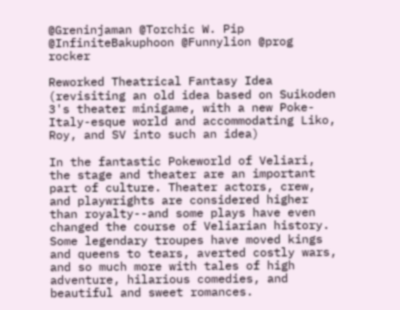@Greninjaman @Torchic W. Pip @InfiniteBakuphoon @Funnylion @prog rocker

Reworked Theatrical Fantasy Idea (revisiting an old idea based on Suikoden 3's theater minigame, with a new Poke-Italy-esque world and accommodating Liko, Roy, and SV into such an idea)

In the fantastic Pokeworld of Veliari, the stage and theater are an important part of culture. Theater actors, crew, and playwrights are considered higher than royalty--and some plays have even changed the course of Veliarian history. Some legendary troupes have moved kings and queens to tears, averted costly wars, and so much more with tales of high adventure, hilarious comedies, and beautiful and sweet romances.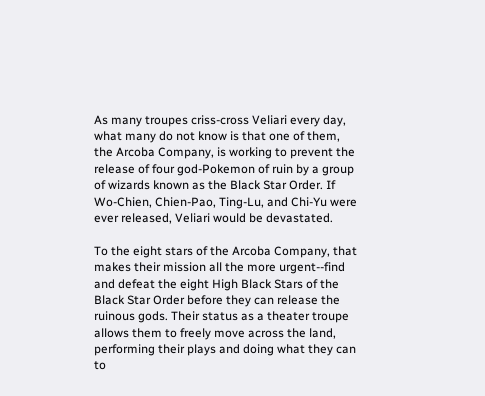As many troupes criss-cross Veliari every day, what many do not know is that one of them, the Arcoba Company, is working to prevent the release of four god-Pokemon of ruin by a group of wizards known as the Black Star Order. If Wo-Chien, Chien-Pao, Ting-Lu, and Chi-Yu were ever released, Veliari would be devastated.

To the eight stars of the Arcoba Company, that makes their mission all the more urgent--find and defeat the eight High Black Stars of the Black Star Order before they can release the ruinous gods. Their status as a theater troupe allows them to freely move across the land, performing their plays and doing what they can to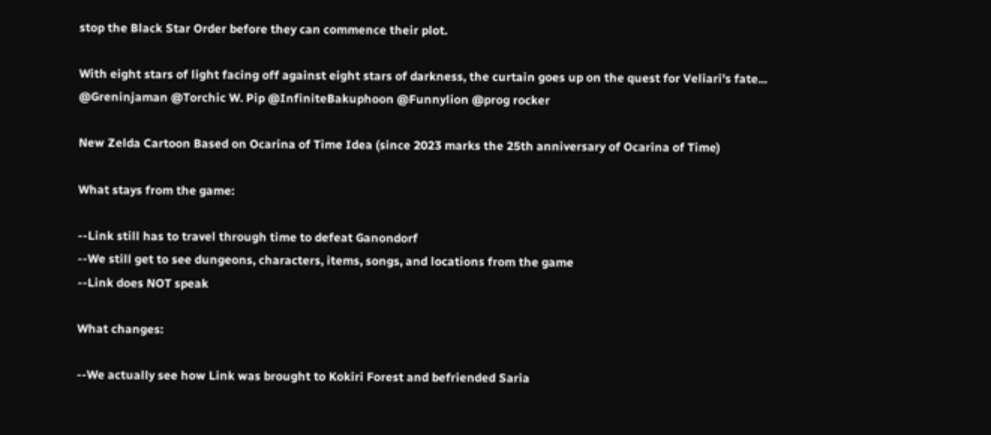stop the Black Star Order before they can commence their plot.

With eight stars of light facing off against eight stars of darkness, the curtain goes up on the quest for Veliari's fate...
@Greninjaman @Torchic W. Pip @InfiniteBakuphoon @Funnylion @prog rocker

New Zelda Cartoon Based on Ocarina of Time Idea (since 2023 marks the 25th anniversary of Ocarina of Time)

What stays from the game:

--Link still has to travel through time to defeat Ganondorf
--We still get to see dungeons, characters, items, songs, and locations from the game
--Link does NOT speak

What changes:

--We actually see how Link was brought to Kokiri Forest and befriended Saria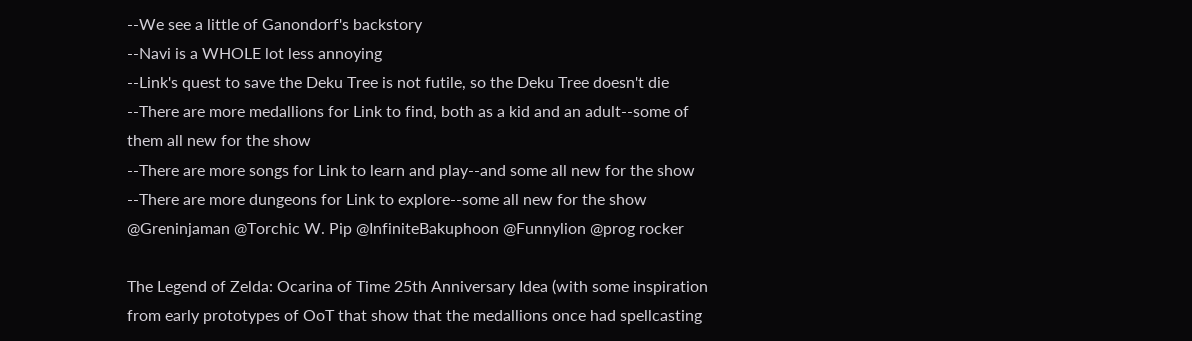--We see a little of Ganondorf's backstory
--Navi is a WHOLE lot less annoying
--Link's quest to save the Deku Tree is not futile, so the Deku Tree doesn't die
--There are more medallions for Link to find, both as a kid and an adult--some of them all new for the show
--There are more songs for Link to learn and play--and some all new for the show
--There are more dungeons for Link to explore--some all new for the show
@Greninjaman @Torchic W. Pip @InfiniteBakuphoon @Funnylion @prog rocker

The Legend of Zelda: Ocarina of Time 25th Anniversary Idea (with some inspiration from early prototypes of OoT that show that the medallions once had spellcasting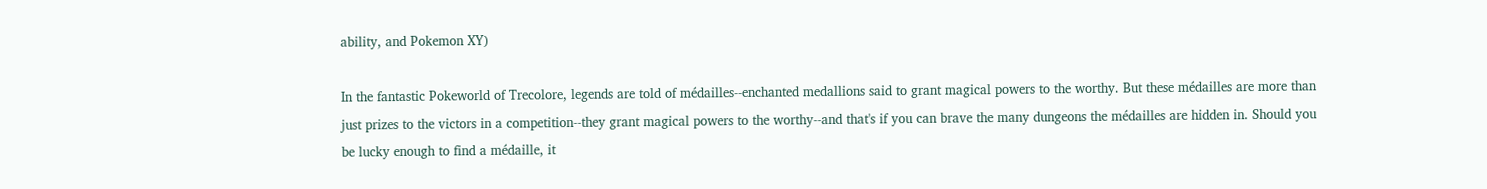ability, and Pokemon XY)

In the fantastic Pokeworld of Trecolore, legends are told of médailles--enchanted medallions said to grant magical powers to the worthy. But these médailles are more than just prizes to the victors in a competition--they grant magical powers to the worthy--and that's if you can brave the many dungeons the médailles are hidden in. Should you be lucky enough to find a médaille, it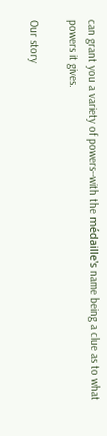can grant you a variety of powers--with the médaille's name being a clue as to what powers it gives.

Our story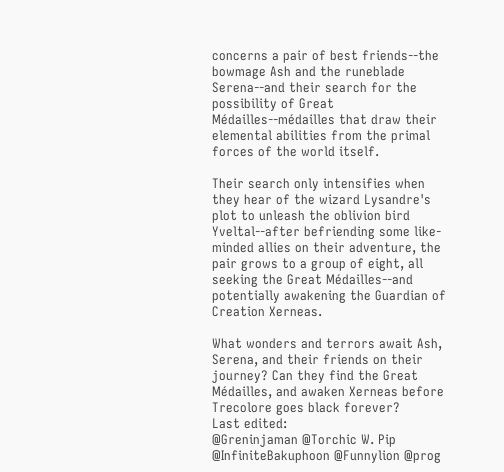concerns a pair of best friends--the bowmage Ash and the runeblade Serena--and their search for the possibility of Great Médailles--médailles that draw their elemental abilities from the primal forces of the world itself.

Their search only intensifies when they hear of the wizard Lysandre's plot to unleash the oblivion bird Yveltal--after befriending some like-minded allies on their adventure, the pair grows to a group of eight, all seeking the Great Médailles--and potentially awakening the Guardian of Creation Xerneas.

What wonders and terrors await Ash, Serena, and their friends on their journey? Can they find the Great Médailles, and awaken Xerneas before Trecolore goes black forever?
Last edited:
@Greninjaman @Torchic W. Pip @InfiniteBakuphoon @Funnylion @prog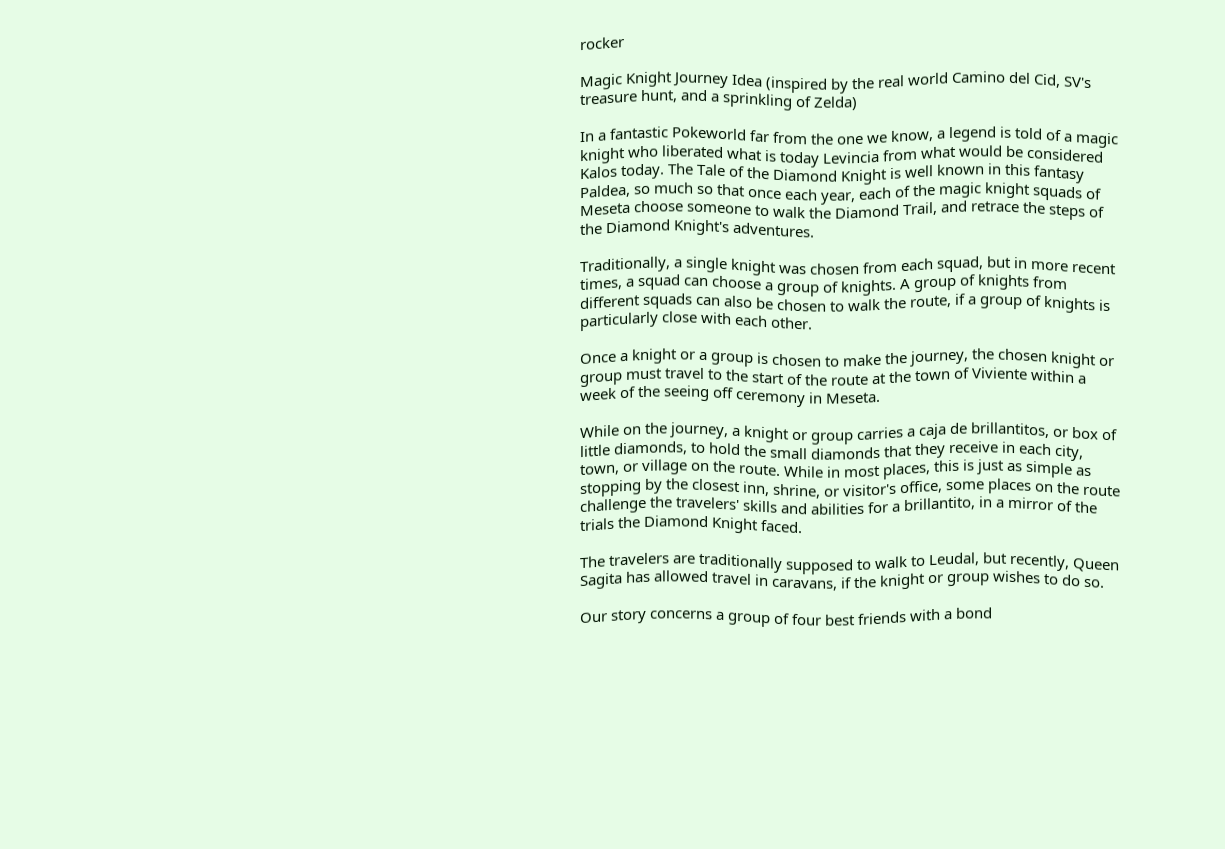rocker

Magic Knight Journey Idea (inspired by the real world Camino del Cid, SV's treasure hunt, and a sprinkling of Zelda)

In a fantastic Pokeworld far from the one we know, a legend is told of a magic knight who liberated what is today Levincia from what would be considered Kalos today. The Tale of the Diamond Knight is well known in this fantasy Paldea, so much so that once each year, each of the magic knight squads of Meseta choose someone to walk the Diamond Trail, and retrace the steps of the Diamond Knight's adventures.

Traditionally, a single knight was chosen from each squad, but in more recent times, a squad can choose a group of knights. A group of knights from different squads can also be chosen to walk the route, if a group of knights is particularly close with each other.

Once a knight or a group is chosen to make the journey, the chosen knight or group must travel to the start of the route at the town of Viviente within a week of the seeing off ceremony in Meseta.

While on the journey, a knight or group carries a caja de brillantitos, or box of little diamonds, to hold the small diamonds that they receive in each city, town, or village on the route. While in most places, this is just as simple as stopping by the closest inn, shrine, or visitor's office, some places on the route challenge the travelers' skills and abilities for a brillantito, in a mirror of the trials the Diamond Knight faced.

The travelers are traditionally supposed to walk to Leudal, but recently, Queen Sagita has allowed travel in caravans, if the knight or group wishes to do so.

Our story concerns a group of four best friends with a bond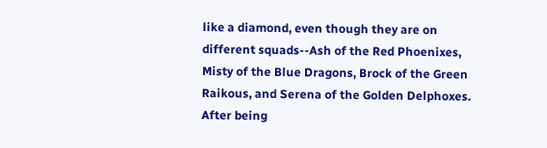like a diamond, even though they are on different squads--Ash of the Red Phoenixes, Misty of the Blue Dragons, Brock of the Green Raikous, and Serena of the Golden Delphoxes. After being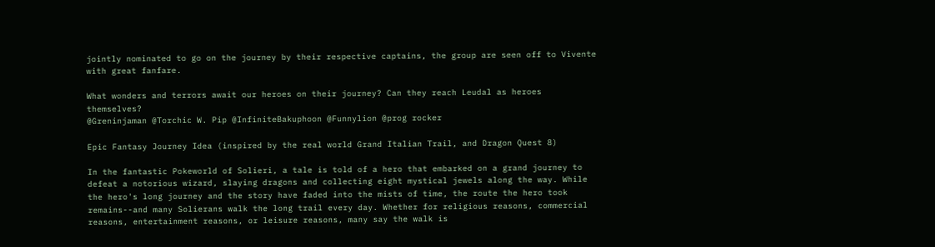jointly nominated to go on the journey by their respective captains, the group are seen off to Vivente with great fanfare.

What wonders and terrors await our heroes on their journey? Can they reach Leudal as heroes themselves?
@Greninjaman @Torchic W. Pip @InfiniteBakuphoon @Funnylion @prog rocker

Epic Fantasy Journey Idea (inspired by the real world Grand Italian Trail, and Dragon Quest 8)

In the fantastic Pokeworld of Solieri, a tale is told of a hero that embarked on a grand journey to defeat a notorious wizard, slaying dragons and collecting eight mystical jewels along the way. While the hero's long journey and the story have faded into the mists of time, the route the hero took remains--and many Solierans walk the long trail every day. Whether for religious reasons, commercial reasons, entertainment reasons, or leisure reasons, many say the walk is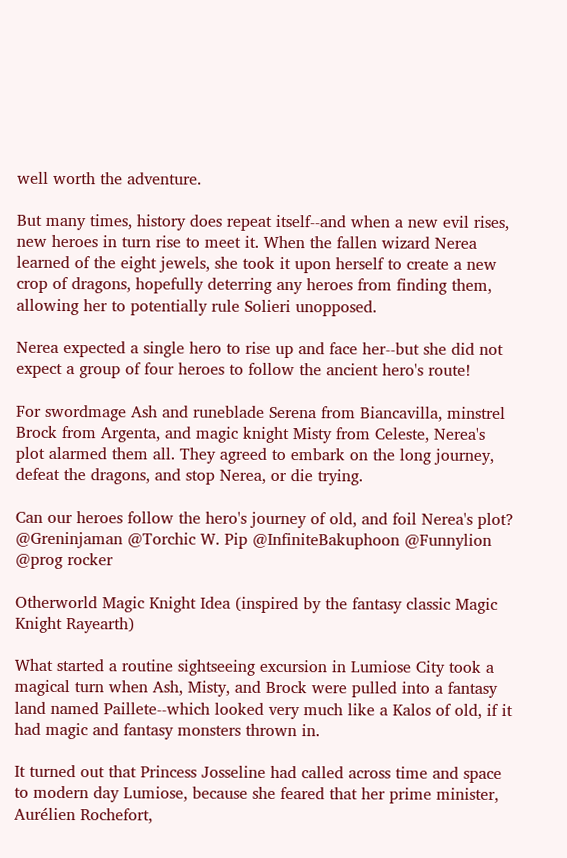well worth the adventure.

But many times, history does repeat itself--and when a new evil rises, new heroes in turn rise to meet it. When the fallen wizard Nerea learned of the eight jewels, she took it upon herself to create a new crop of dragons, hopefully deterring any heroes from finding them, allowing her to potentially rule Solieri unopposed.

Nerea expected a single hero to rise up and face her--but she did not expect a group of four heroes to follow the ancient hero's route!

For swordmage Ash and runeblade Serena from Biancavilla, minstrel Brock from Argenta, and magic knight Misty from Celeste, Nerea's plot alarmed them all. They agreed to embark on the long journey, defeat the dragons, and stop Nerea, or die trying.

Can our heroes follow the hero's journey of old, and foil Nerea's plot?
@Greninjaman @Torchic W. Pip @InfiniteBakuphoon @Funnylion @prog rocker

Otherworld Magic Knight Idea (inspired by the fantasy classic Magic Knight Rayearth)

What started a routine sightseeing excursion in Lumiose City took a magical turn when Ash, Misty, and Brock were pulled into a fantasy land named Paillete--which looked very much like a Kalos of old, if it had magic and fantasy monsters thrown in.

It turned out that Princess Josseline had called across time and space to modern day Lumiose, because she feared that her prime minister, Aurélien Rochefort,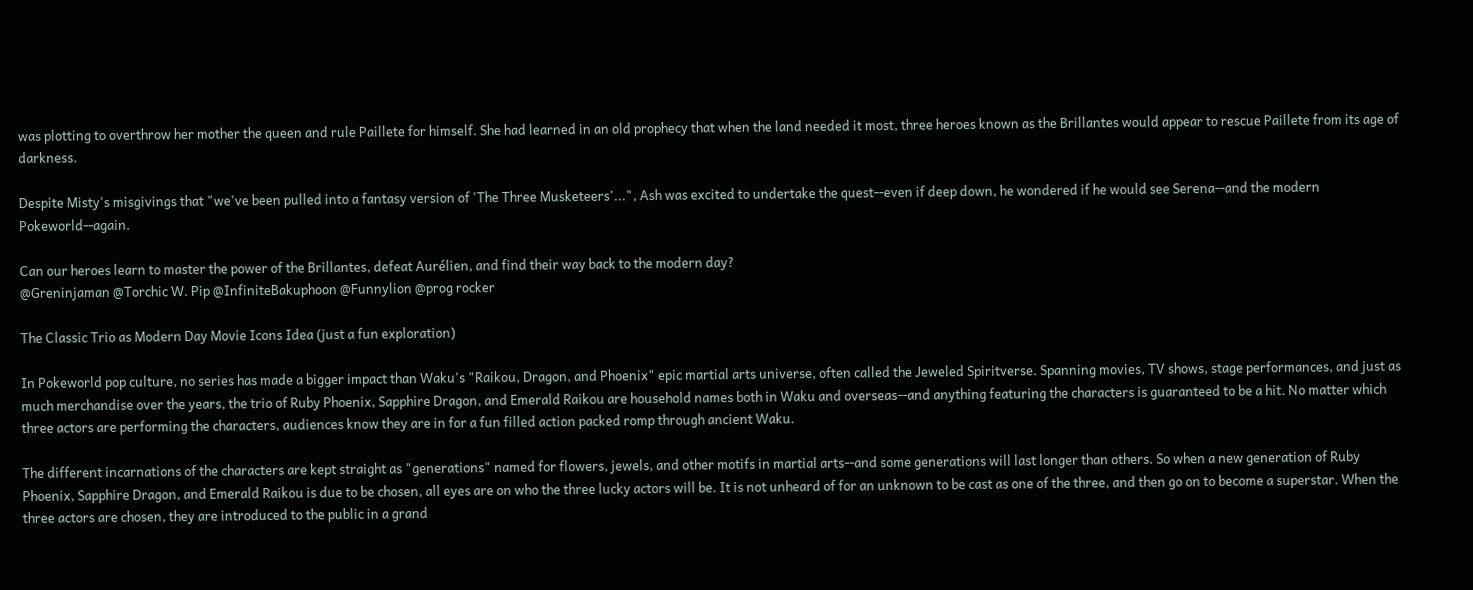was plotting to overthrow her mother the queen and rule Paillete for himself. She had learned in an old prophecy that when the land needed it most, three heroes known as the Brillantes would appear to rescue Paillete from its age of darkness.

Despite Misty's misgivings that "we've been pulled into a fantasy version of 'The Three Musketeers'...", Ash was excited to undertake the quest--even if deep down, he wondered if he would see Serena--and the modern Pokeworld--again.

Can our heroes learn to master the power of the Brillantes, defeat Aurélien, and find their way back to the modern day?
@Greninjaman @Torchic W. Pip @InfiniteBakuphoon @Funnylion @prog rocker

The Classic Trio as Modern Day Movie Icons Idea (just a fun exploration)

In Pokeworld pop culture, no series has made a bigger impact than Waku's "Raikou, Dragon, and Phoenix" epic martial arts universe, often called the Jeweled Spiritverse. Spanning movies, TV shows, stage performances, and just as much merchandise over the years, the trio of Ruby Phoenix, Sapphire Dragon, and Emerald Raikou are household names both in Waku and overseas--and anything featuring the characters is guaranteed to be a hit. No matter which three actors are performing the characters, audiences know they are in for a fun filled action packed romp through ancient Waku.

The different incarnations of the characters are kept straight as "generations" named for flowers, jewels, and other motifs in martial arts--and some generations will last longer than others. So when a new generation of Ruby Phoenix, Sapphire Dragon, and Emerald Raikou is due to be chosen, all eyes are on who the three lucky actors will be. It is not unheard of for an unknown to be cast as one of the three, and then go on to become a superstar. When the three actors are chosen, they are introduced to the public in a grand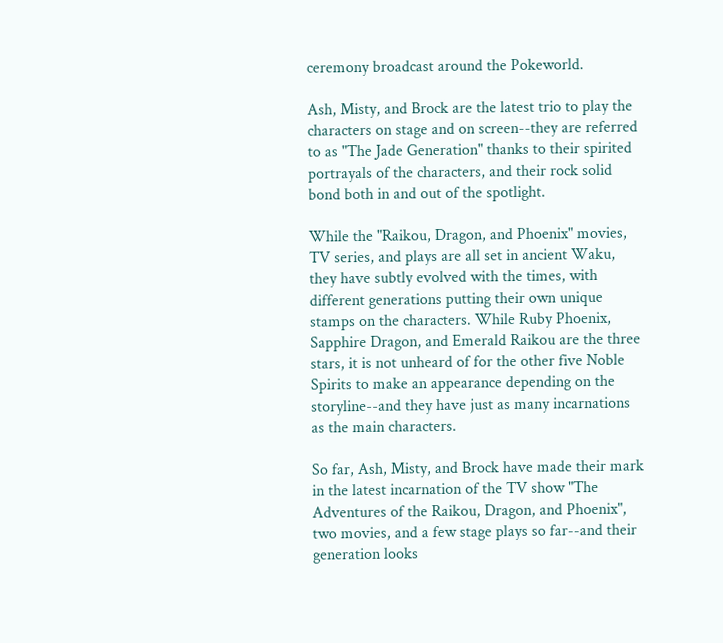ceremony broadcast around the Pokeworld.

Ash, Misty, and Brock are the latest trio to play the characters on stage and on screen--they are referred to as "The Jade Generation" thanks to their spirited portrayals of the characters, and their rock solid bond both in and out of the spotlight.

While the "Raikou, Dragon, and Phoenix" movies, TV series, and plays are all set in ancient Waku, they have subtly evolved with the times, with different generations putting their own unique stamps on the characters. While Ruby Phoenix, Sapphire Dragon, and Emerald Raikou are the three stars, it is not unheard of for the other five Noble Spirits to make an appearance depending on the storyline--and they have just as many incarnations as the main characters.

So far, Ash, Misty, and Brock have made their mark in the latest incarnation of the TV show "The Adventures of the Raikou, Dragon, and Phoenix", two movies, and a few stage plays so far--and their generation looks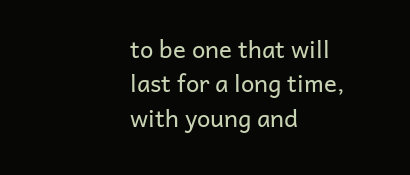to be one that will last for a long time, with young and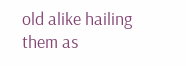old alike hailing them as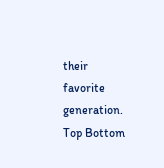their favorite generation.
Top Bottom